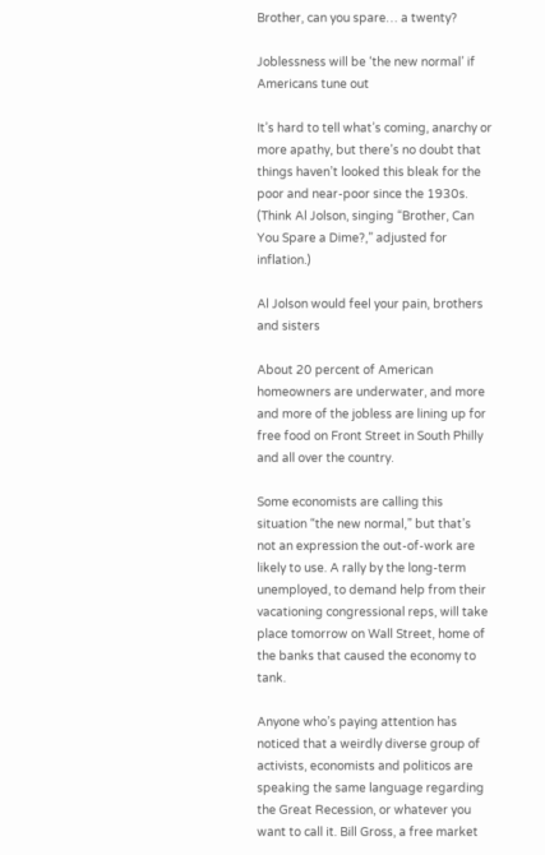Brother, can you spare… a twenty?

Joblessness will be ‘the new normal’ if Americans tune out

It’s hard to tell what’s coming, anarchy or more apathy, but there’s no doubt that things haven’t looked this bleak for the poor and near-poor since the 1930s. (Think Al Jolson, singing “Brother, Can You Spare a Dime?,” adjusted for inflation.)

Al Jolson would feel your pain, brothers and sisters

About 20 percent of American homeowners are underwater, and more and more of the jobless are lining up for free food on Front Street in South Philly and all over the country.

Some economists are calling this situation “the new normal,” but that’s not an expression the out-of-work are likely to use. A rally by the long-term unemployed, to demand help from their vacationing congressional reps, will take place tomorrow on Wall Street, home of the banks that caused the economy to tank.

Anyone who’s paying attention has noticed that a weirdly diverse group of activists, economists and politicos are speaking the same language regarding the Great Recession, or whatever you want to call it. Bill Gross, a free market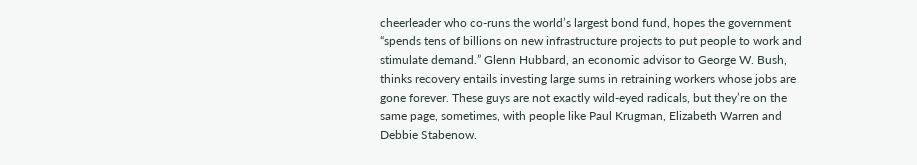cheerleader who co-runs the world’s largest bond fund, hopes the government “spends tens of billions on new infrastructure projects to put people to work and stimulate demand.” Glenn Hubbard, an economic advisor to George W. Bush, thinks recovery entails investing large sums in retraining workers whose jobs are gone forever. These guys are not exactly wild-eyed radicals, but they’re on the same page, sometimes, with people like Paul Krugman, Elizabeth Warren and Debbie Stabenow.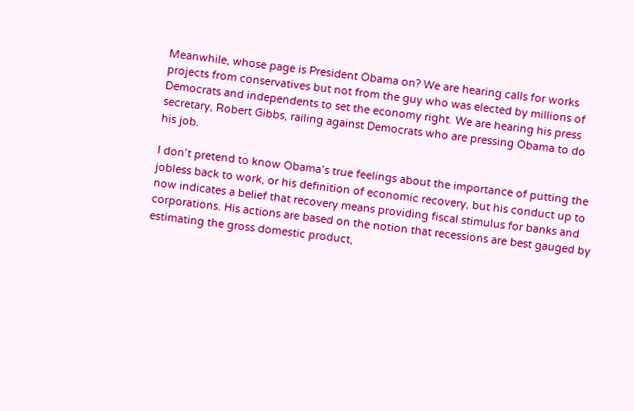Meanwhile, whose page is President Obama on? We are hearing calls for works projects from conservatives but not from the guy who was elected by millions of Democrats and independents to set the economy right. We are hearing his press secretary, Robert Gibbs, railing against Democrats who are pressing Obama to do his job.

I don’t pretend to know Obama’s true feelings about the importance of putting the jobless back to work, or his definition of economic recovery, but his conduct up to now indicates a belief that recovery means providing fiscal stimulus for banks and corporations. His actions are based on the notion that recessions are best gauged by estimating the gross domestic product,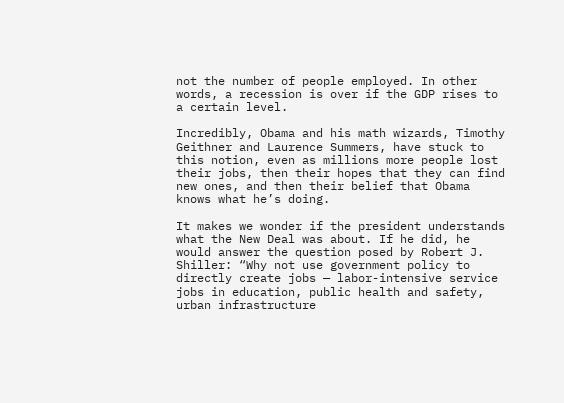not the number of people employed. In other words, a recession is over if the GDP rises to a certain level.

Incredibly, Obama and his math wizards, Timothy Geithner and Laurence Summers, have stuck to this notion, even as millions more people lost their jobs, then their hopes that they can find new ones, and then their belief that Obama knows what he’s doing.

It makes we wonder if the president understands what the New Deal was about. If he did, he would answer the question posed by Robert J. Shiller: “Why not use government policy to directly create jobs — labor-intensive service jobs in education, public health and safety, urban infrastructure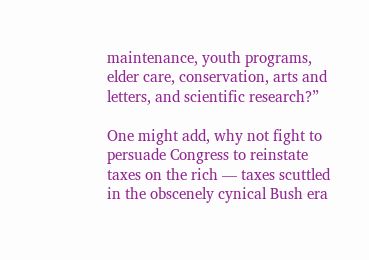maintenance, youth programs, elder care, conservation, arts and letters, and scientific research?”

One might add, why not fight to persuade Congress to reinstate taxes on the rich — taxes scuttled in the obscenely cynical Bush era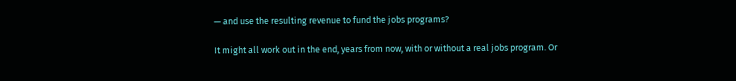— and use the resulting revenue to fund the jobs programs?

It might all work out in the end, years from now, with or without a real jobs program. Or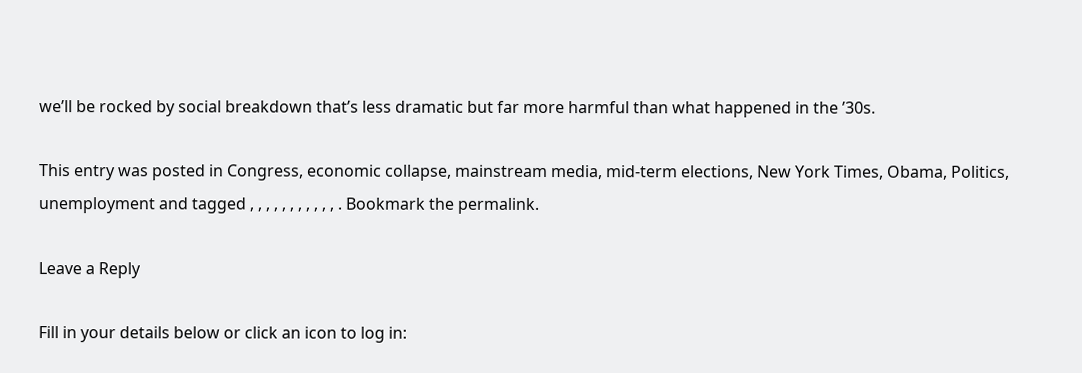we’ll be rocked by social breakdown that’s less dramatic but far more harmful than what happened in the ’30s.

This entry was posted in Congress, economic collapse, mainstream media, mid-term elections, New York Times, Obama, Politics, unemployment and tagged , , , , , , , , , , , . Bookmark the permalink.

Leave a Reply

Fill in your details below or click an icon to log in: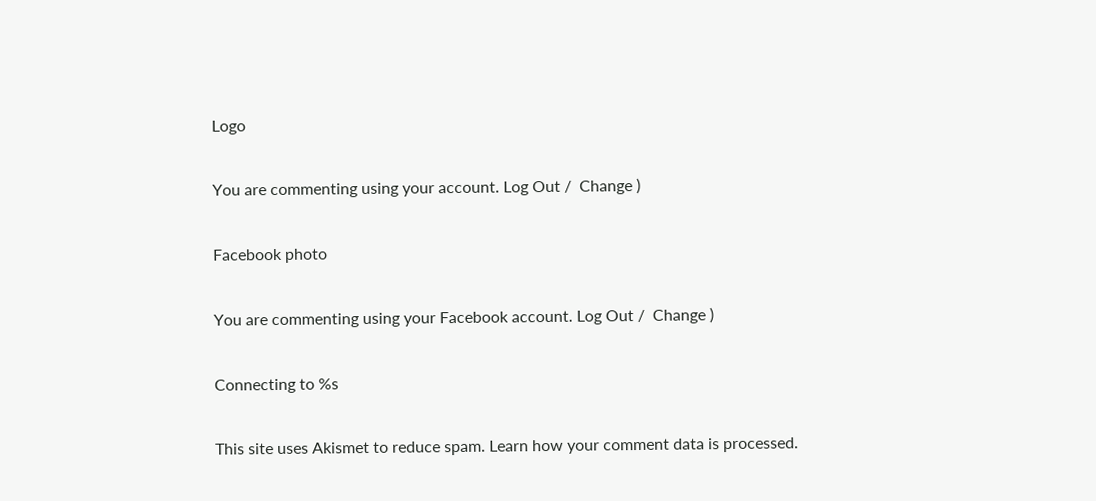Logo

You are commenting using your account. Log Out /  Change )

Facebook photo

You are commenting using your Facebook account. Log Out /  Change )

Connecting to %s

This site uses Akismet to reduce spam. Learn how your comment data is processed.